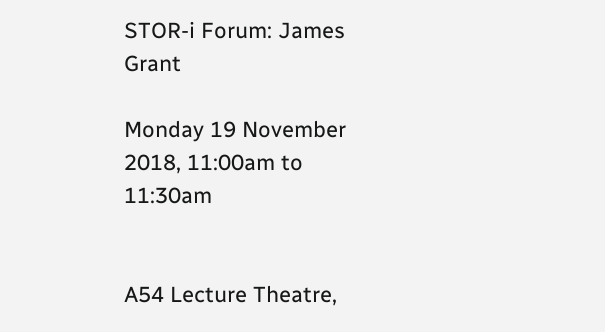STOR-i Forum: James Grant

Monday 19 November 2018, 11:00am to 11:30am


A54 Lecture Theatre,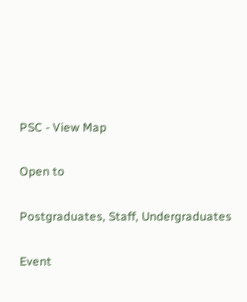PSC - View Map

Open to

Postgraduates, Staff, Undergraduates

Event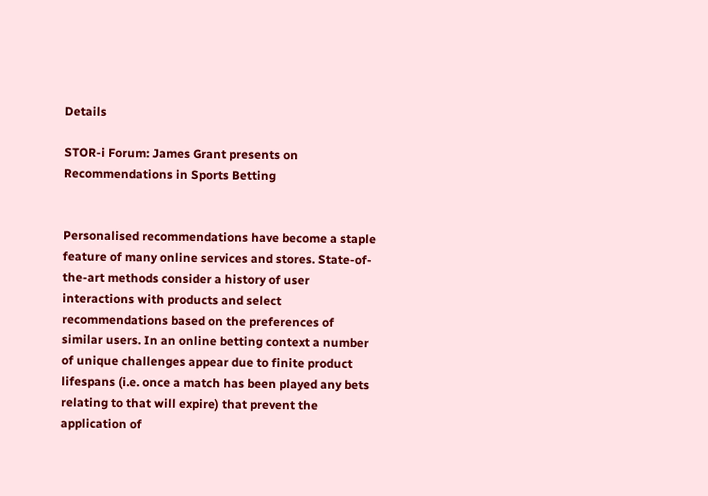Details

STOR-i Forum: James Grant presents on Recommendations in Sports Betting


Personalised recommendations have become a staple feature of many online services and stores. State-of-the-art methods consider a history of user interactions with products and select recommendations based on the preferences of similar users. In an online betting context a number of unique challenges appear due to finite product lifespans (i.e. once a match has been played any bets relating to that will expire) that prevent the application of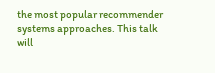the most popular recommender systems approaches. This talk will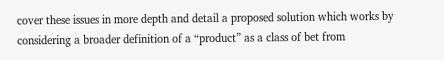cover these issues in more depth and detail a proposed solution which works by considering a broader definition of a “product” as a class of bet from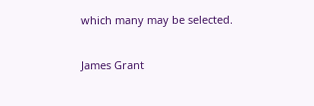which many may be selected.


James Grant